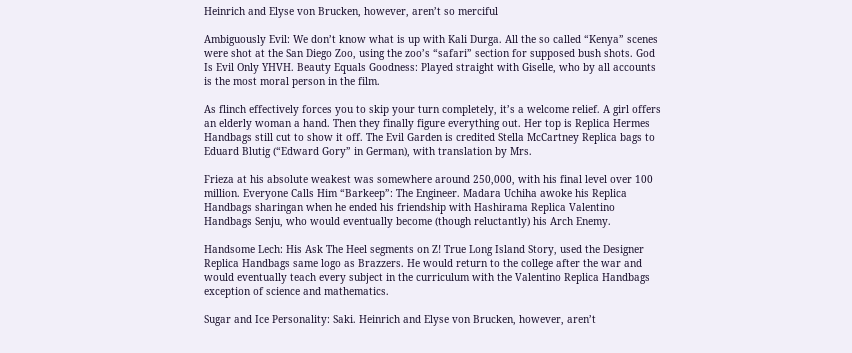Heinrich and Elyse von Brucken, however, aren’t so merciful

Ambiguously Evil: We don’t know what is up with Kali Durga. All the so called “Kenya” scenes were shot at the San Diego Zoo, using the zoo’s “safari” section for supposed bush shots. God Is Evil Only YHVH. Beauty Equals Goodness: Played straight with Giselle, who by all accounts is the most moral person in the film.

As flinch effectively forces you to skip your turn completely, it’s a welcome relief. A girl offers an elderly woman a hand. Then they finally figure everything out. Her top is Replica Hermes Handbags still cut to show it off. The Evil Garden is credited Stella McCartney Replica bags to Eduard Blutig (“Edward Gory” in German), with translation by Mrs.

Frieza at his absolute weakest was somewhere around 250,000, with his final level over 100 million. Everyone Calls Him “Barkeep”: The Engineer. Madara Uchiha awoke his Replica Handbags sharingan when he ended his friendship with Hashirama Replica Valentino Handbags Senju, who would eventually become (though reluctantly) his Arch Enemy.

Handsome Lech: His Ask The Heel segments on Z! True Long Island Story, used the Designer Replica Handbags same logo as Brazzers. He would return to the college after the war and would eventually teach every subject in the curriculum with the Valentino Replica Handbags exception of science and mathematics.

Sugar and Ice Personality: Saki. Heinrich and Elyse von Brucken, however, aren’t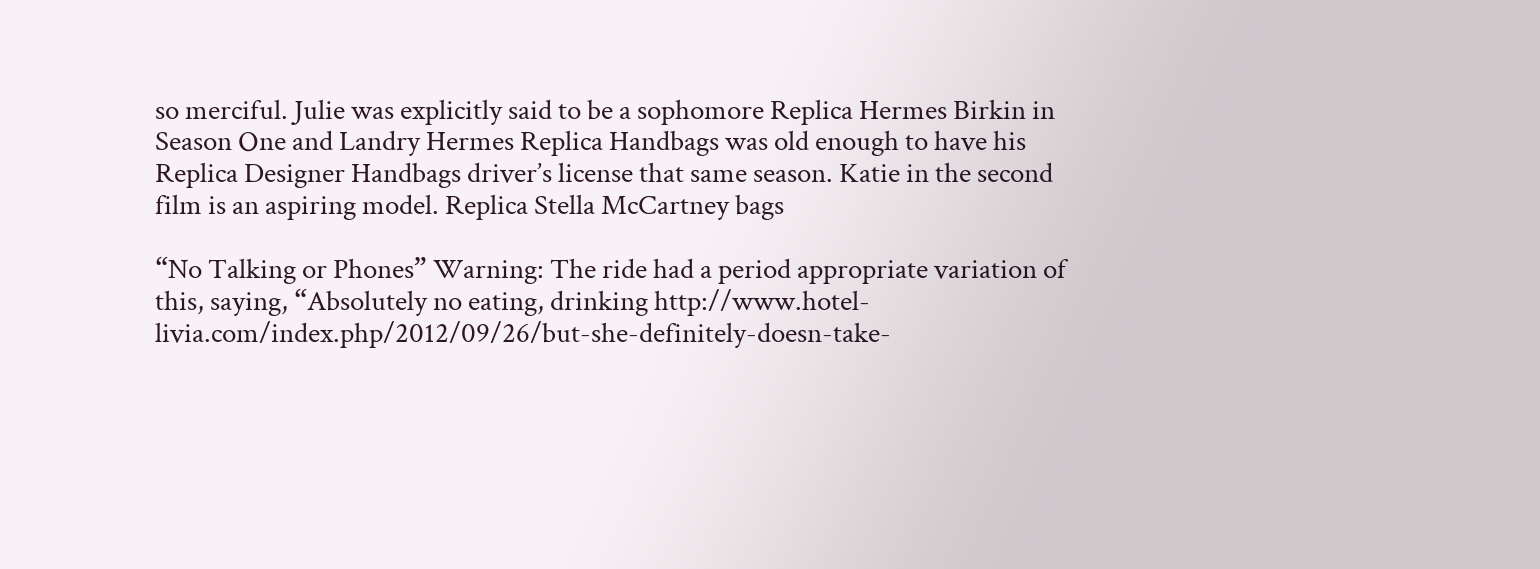so merciful. Julie was explicitly said to be a sophomore Replica Hermes Birkin in Season One and Landry Hermes Replica Handbags was old enough to have his Replica Designer Handbags driver’s license that same season. Katie in the second film is an aspiring model. Replica Stella McCartney bags

“No Talking or Phones” Warning: The ride had a period appropriate variation of this, saying, “Absolutely no eating, drinking http://www.hotel-livia.com/index.php/2012/09/26/but-she-definitely-doesn-take-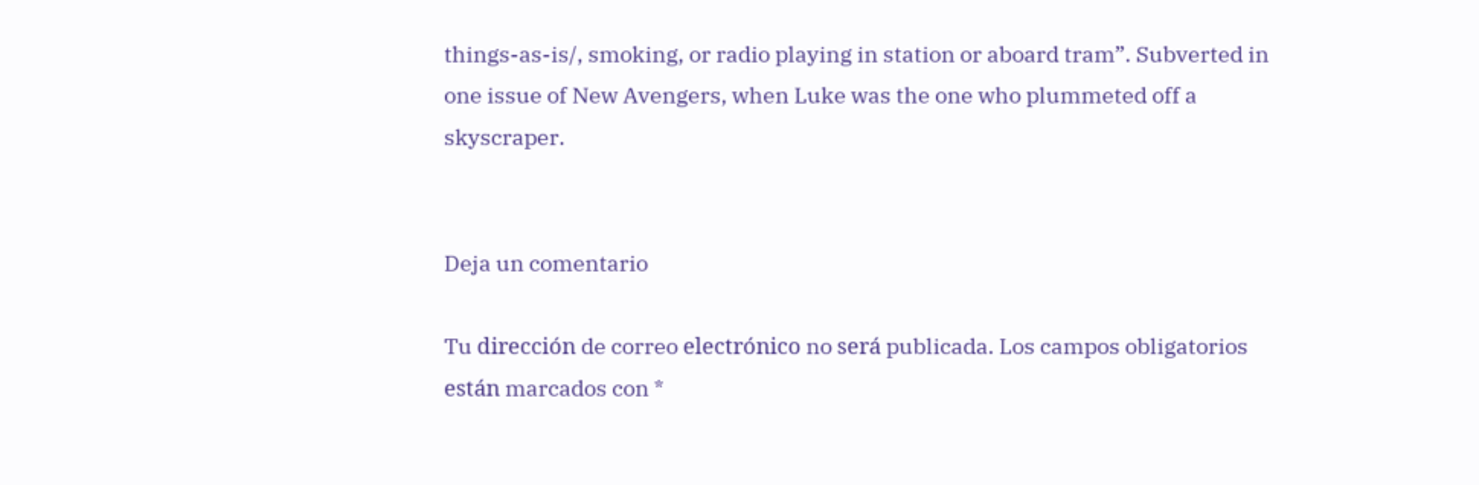things-as-is/, smoking, or radio playing in station or aboard tram”. Subverted in one issue of New Avengers, when Luke was the one who plummeted off a skyscraper.


Deja un comentario

Tu dirección de correo electrónico no será publicada. Los campos obligatorios están marcados con *